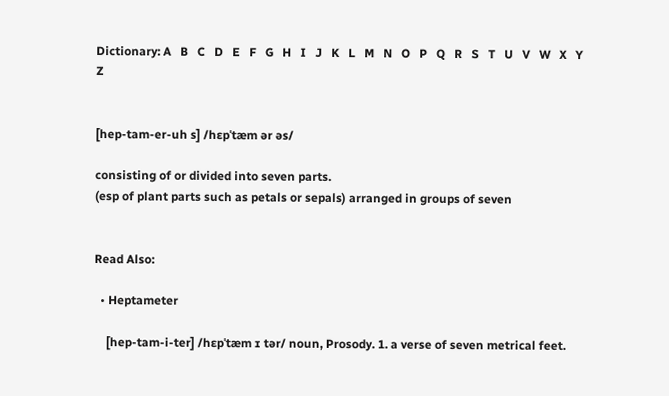Dictionary: A   B   C   D   E   F   G   H   I   J   K   L   M   N   O   P   Q   R   S   T   U   V   W   X   Y   Z


[hep-tam-er-uh s] /hɛpˈtæm ər əs/

consisting of or divided into seven parts.
(esp of plant parts such as petals or sepals) arranged in groups of seven


Read Also:

  • Heptameter

    [hep-tam-i-ter] /hɛpˈtæm ɪ tər/ noun, Prosody. 1. a verse of seven metrical feet.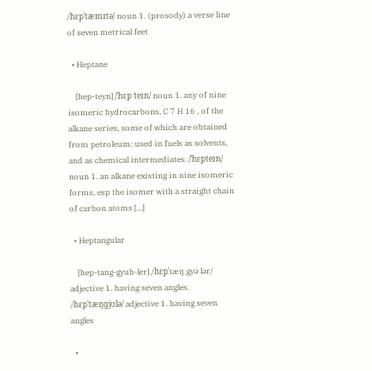/hɛpˈtæmɪtə/ noun 1. (prosody) a verse line of seven metrical feet

  • Heptane

    [hep-teyn] /ˈhɛp teɪn/ noun 1. any of nine isomeric hydrocarbons, C 7 H 16 , of the alkane series, some of which are obtained from petroleum: used in fuels as solvents, and as chemical intermediates. /ˈhɛpteɪn/ noun 1. an alkane existing in nine isomeric forms, esp the isomer with a straight chain of carbon atoms […]

  • Heptangular

    [hep-tang-gyuh-ler] /hɛpˈtæŋ gyə lər/ adjective 1. having seven angles. /hɛpˈtæŋɡjʊlə/ adjective 1. having seven angles

  •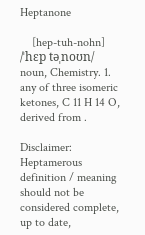Heptanone

    [hep-tuh-nohn] /ˈhɛp təˌnoʊn/ noun, Chemistry. 1. any of three isomeric ketones, C 11 H 14 O, derived from .

Disclaimer: Heptamerous definition / meaning should not be considered complete, up to date,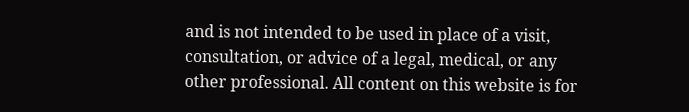and is not intended to be used in place of a visit, consultation, or advice of a legal, medical, or any other professional. All content on this website is for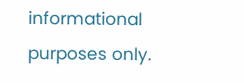informational purposes only.